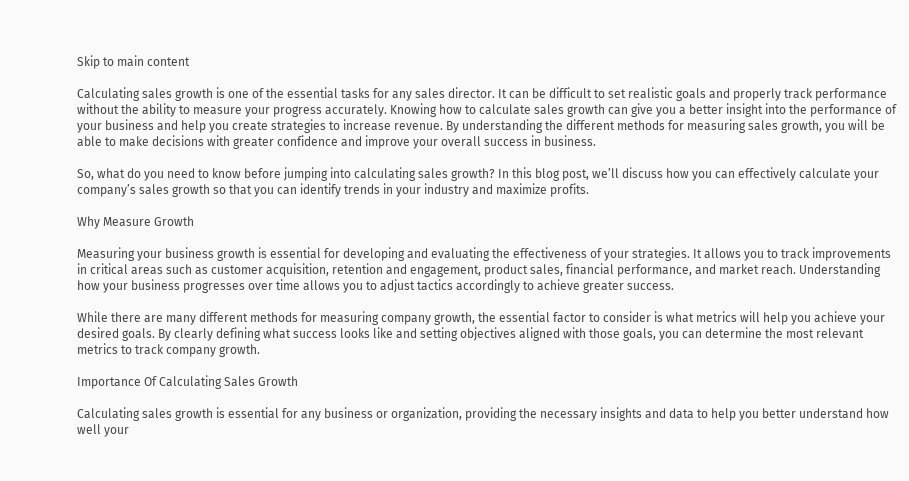Skip to main content

Calculating sales growth is one of the essential tasks for any sales director. It can be difficult to set realistic goals and properly track performance without the ability to measure your progress accurately. Knowing how to calculate sales growth can give you a better insight into the performance of your business and help you create strategies to increase revenue. By understanding the different methods for measuring sales growth, you will be able to make decisions with greater confidence and improve your overall success in business.

So, what do you need to know before jumping into calculating sales growth? In this blog post, we’ll discuss how you can effectively calculate your company’s sales growth so that you can identify trends in your industry and maximize profits.

Why Measure Growth

Measuring your business growth is essential for developing and evaluating the effectiveness of your strategies. It allows you to track improvements in critical areas such as customer acquisition, retention and engagement, product sales, financial performance, and market reach. Understanding how your business progresses over time allows you to adjust tactics accordingly to achieve greater success.

While there are many different methods for measuring company growth, the essential factor to consider is what metrics will help you achieve your desired goals. By clearly defining what success looks like and setting objectives aligned with those goals, you can determine the most relevant metrics to track company growth.

Importance Of Calculating Sales Growth

Calculating sales growth is essential for any business or organization, providing the necessary insights and data to help you better understand how well your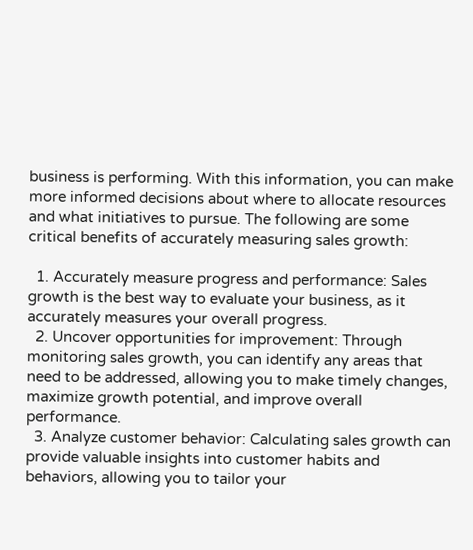business is performing. With this information, you can make more informed decisions about where to allocate resources and what initiatives to pursue. The following are some critical benefits of accurately measuring sales growth:

  1. Accurately measure progress and performance: Sales growth is the best way to evaluate your business, as it accurately measures your overall progress.
  2. Uncover opportunities for improvement: Through monitoring sales growth, you can identify any areas that need to be addressed, allowing you to make timely changes, maximize growth potential, and improve overall performance.
  3. Analyze customer behavior: Calculating sales growth can provide valuable insights into customer habits and behaviors, allowing you to tailor your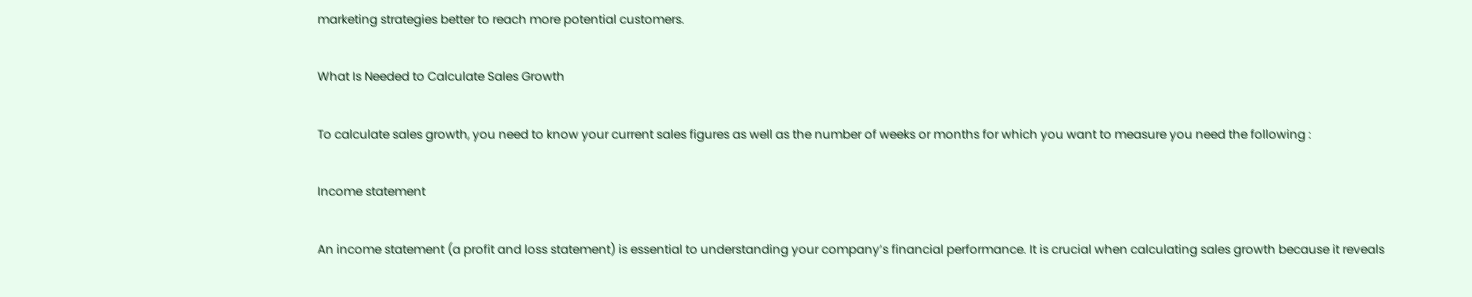marketing strategies better to reach more potential customers.

What Is Needed to Calculate Sales Growth

To calculate sales growth, you need to know your current sales figures as well as the number of weeks or months for which you want to measure you need the following :

Income statement

An income statement (a profit and loss statement) is essential to understanding your company’s financial performance. It is crucial when calculating sales growth because it reveals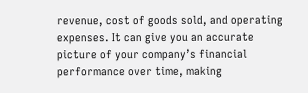revenue, cost of goods sold, and operating expenses. It can give you an accurate picture of your company’s financial performance over time, making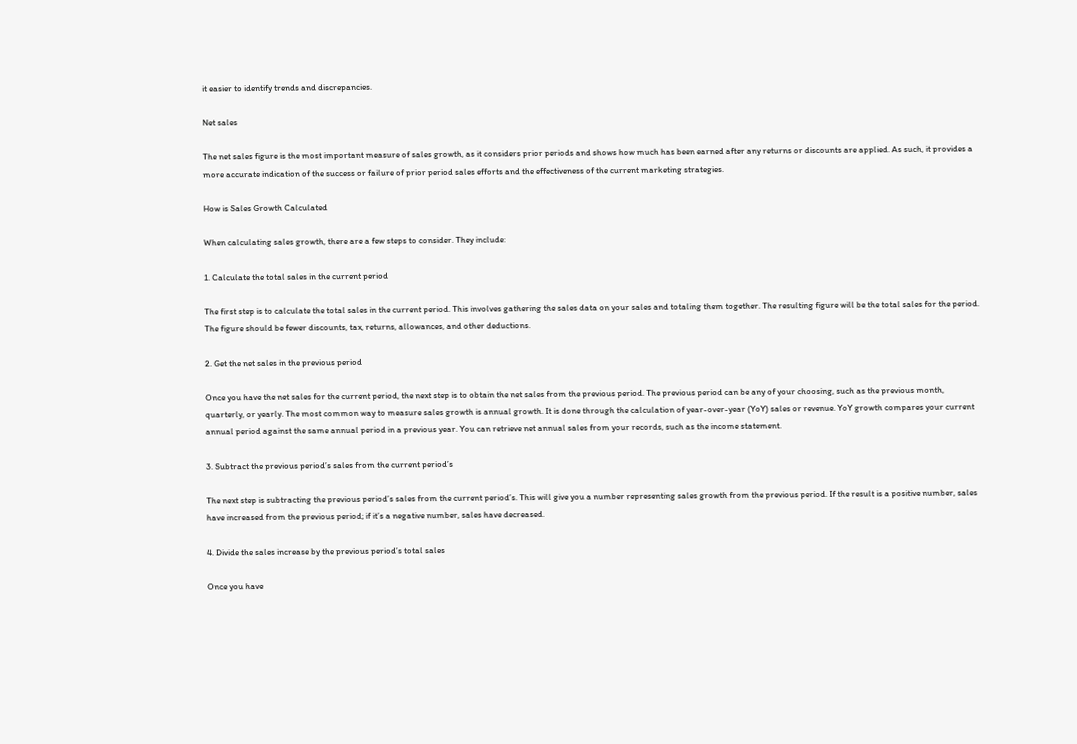it easier to identify trends and discrepancies.

Net sales

The net sales figure is the most important measure of sales growth, as it considers prior periods and shows how much has been earned after any returns or discounts are applied. As such, it provides a more accurate indication of the success or failure of prior period sales efforts and the effectiveness of the current marketing strategies.

How is Sales Growth Calculated

When calculating sales growth, there are a few steps to consider. They include:

1. Calculate the total sales in the current period

The first step is to calculate the total sales in the current period. This involves gathering the sales data on your sales and totaling them together. The resulting figure will be the total sales for the period. The figure should be fewer discounts, tax, returns, allowances, and other deductions.

2. Get the net sales in the previous period

Once you have the net sales for the current period, the next step is to obtain the net sales from the previous period. The previous period can be any of your choosing, such as the previous month, quarterly, or yearly. The most common way to measure sales growth is annual growth. It is done through the calculation of year-over-year (YoY) sales or revenue. YoY growth compares your current annual period against the same annual period in a previous year. You can retrieve net annual sales from your records, such as the income statement.

3. Subtract the previous period’s sales from the current period’s

The next step is subtracting the previous period’s sales from the current period’s. This will give you a number representing sales growth from the previous period. If the result is a positive number, sales have increased from the previous period; if it’s a negative number, sales have decreased.

4. Divide the sales increase by the previous period’s total sales

Once you have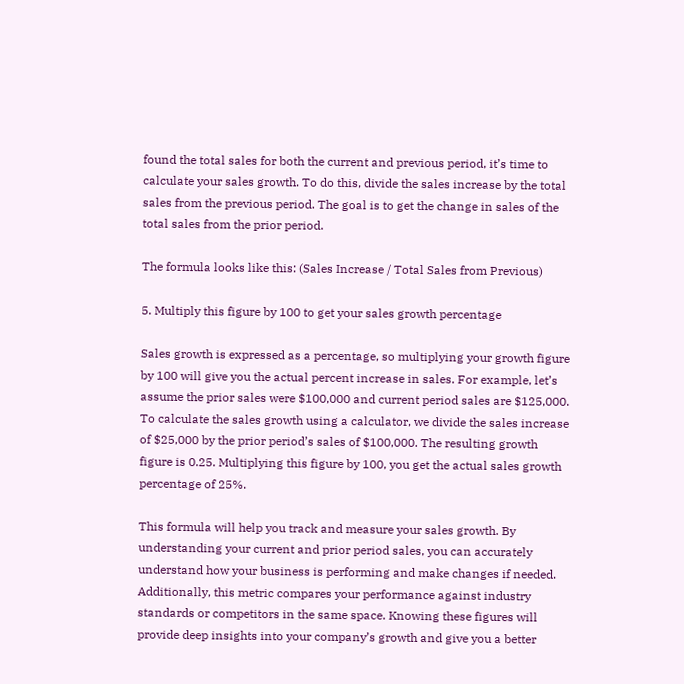found the total sales for both the current and previous period, it’s time to calculate your sales growth. To do this, divide the sales increase by the total sales from the previous period. The goal is to get the change in sales of the total sales from the prior period.

The formula looks like this: (Sales Increase / Total Sales from Previous)

5. Multiply this figure by 100 to get your sales growth percentage

Sales growth is expressed as a percentage, so multiplying your growth figure by 100 will give you the actual percent increase in sales. For example, let’s assume the prior sales were $100,000 and current period sales are $125,000. To calculate the sales growth using a calculator, we divide the sales increase of $25,000 by the prior period’s sales of $100,000. The resulting growth figure is 0.25. Multiplying this figure by 100, you get the actual sales growth percentage of 25%.

This formula will help you track and measure your sales growth. By understanding your current and prior period sales, you can accurately understand how your business is performing and make changes if needed. Additionally, this metric compares your performance against industry standards or competitors in the same space. Knowing these figures will provide deep insights into your company’s growth and give you a better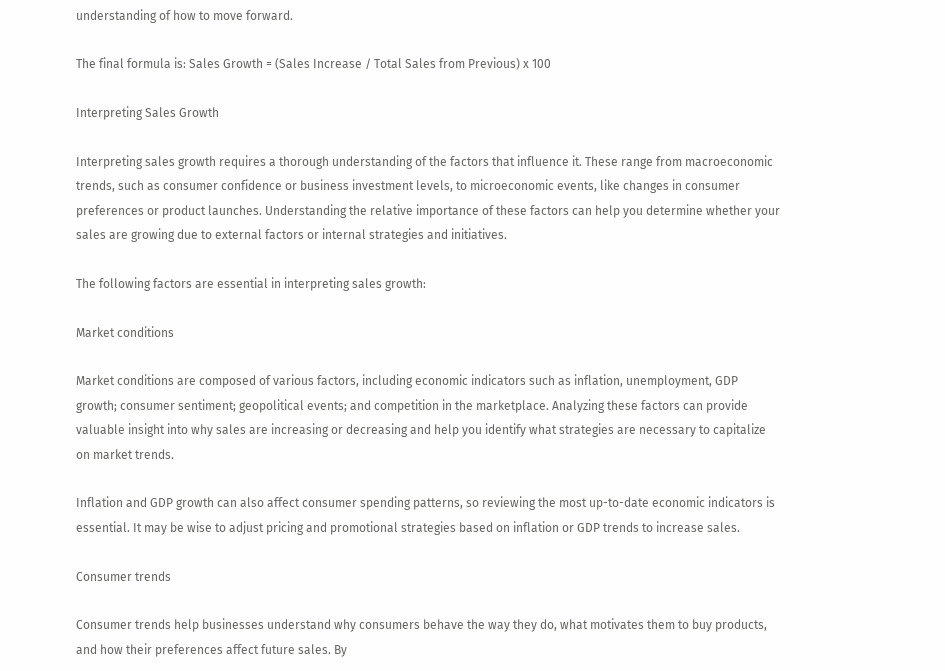understanding of how to move forward.

The final formula is: Sales Growth = (Sales Increase / Total Sales from Previous) x 100

Interpreting Sales Growth

Interpreting sales growth requires a thorough understanding of the factors that influence it. These range from macroeconomic trends, such as consumer confidence or business investment levels, to microeconomic events, like changes in consumer preferences or product launches. Understanding the relative importance of these factors can help you determine whether your sales are growing due to external factors or internal strategies and initiatives.

The following factors are essential in interpreting sales growth:

Market conditions

Market conditions are composed of various factors, including economic indicators such as inflation, unemployment, GDP growth; consumer sentiment; geopolitical events; and competition in the marketplace. Analyzing these factors can provide valuable insight into why sales are increasing or decreasing and help you identify what strategies are necessary to capitalize on market trends.

Inflation and GDP growth can also affect consumer spending patterns, so reviewing the most up-to-date economic indicators is essential. It may be wise to adjust pricing and promotional strategies based on inflation or GDP trends to increase sales.

Consumer trends

Consumer trends help businesses understand why consumers behave the way they do, what motivates them to buy products, and how their preferences affect future sales. By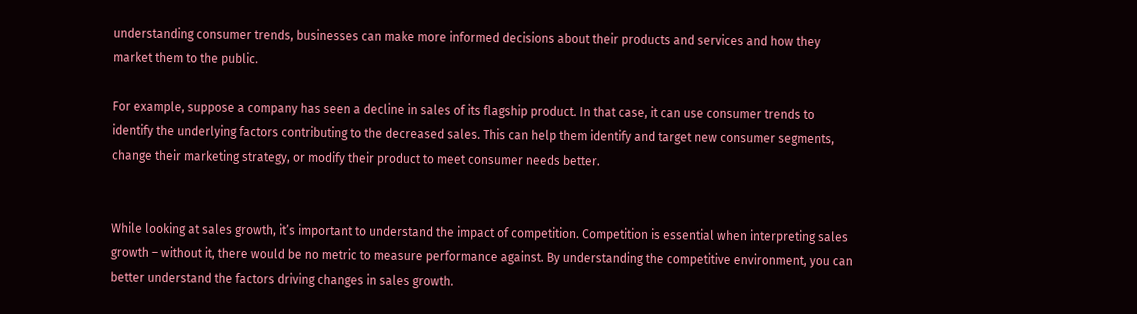understanding consumer trends, businesses can make more informed decisions about their products and services and how they market them to the public.

For example, suppose a company has seen a decline in sales of its flagship product. In that case, it can use consumer trends to identify the underlying factors contributing to the decreased sales. This can help them identify and target new consumer segments, change their marketing strategy, or modify their product to meet consumer needs better.


While looking at sales growth, it’s important to understand the impact of competition. Competition is essential when interpreting sales growth – without it, there would be no metric to measure performance against. By understanding the competitive environment, you can better understand the factors driving changes in sales growth.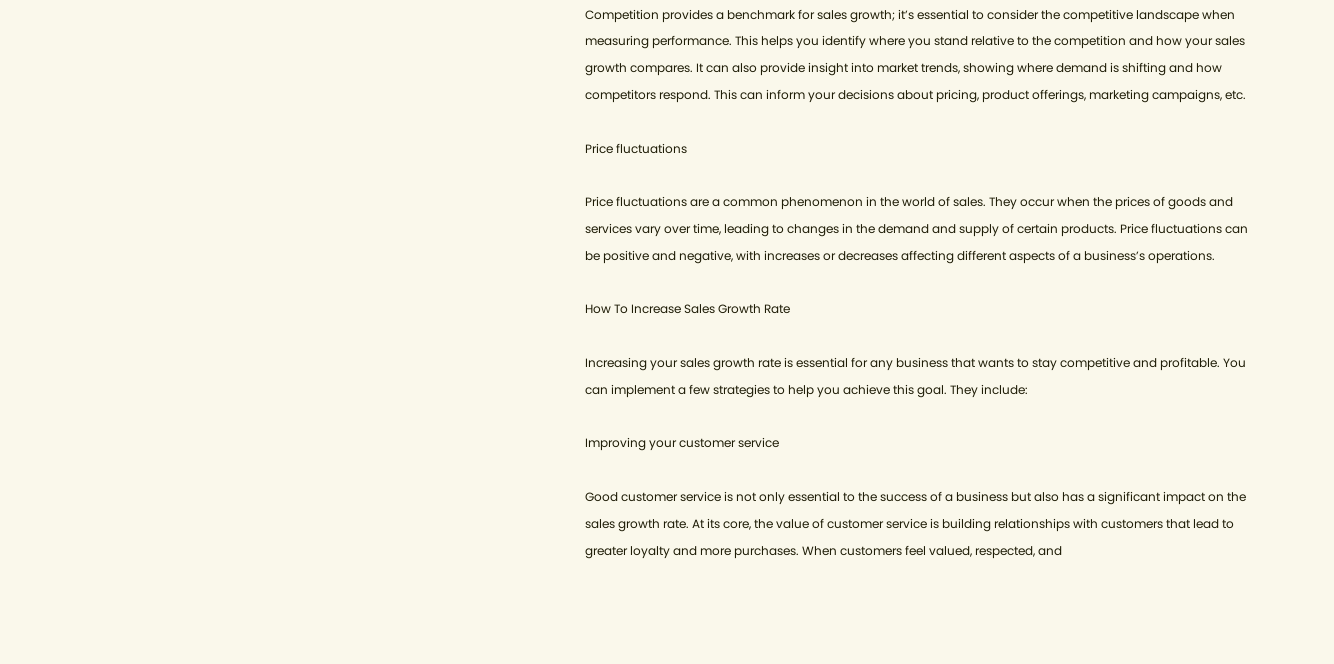Competition provides a benchmark for sales growth; it’s essential to consider the competitive landscape when measuring performance. This helps you identify where you stand relative to the competition and how your sales growth compares. It can also provide insight into market trends, showing where demand is shifting and how competitors respond. This can inform your decisions about pricing, product offerings, marketing campaigns, etc.

Price fluctuations

Price fluctuations are a common phenomenon in the world of sales. They occur when the prices of goods and services vary over time, leading to changes in the demand and supply of certain products. Price fluctuations can be positive and negative, with increases or decreases affecting different aspects of a business’s operations.

How To Increase Sales Growth Rate

Increasing your sales growth rate is essential for any business that wants to stay competitive and profitable. You can implement a few strategies to help you achieve this goal. They include:

Improving your customer service

Good customer service is not only essential to the success of a business but also has a significant impact on the sales growth rate. At its core, the value of customer service is building relationships with customers that lead to greater loyalty and more purchases. When customers feel valued, respected, and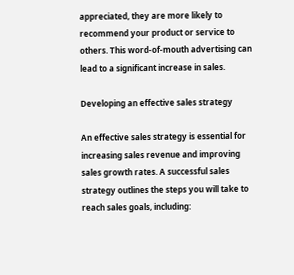appreciated, they are more likely to recommend your product or service to others. This word-of-mouth advertising can lead to a significant increase in sales.

Developing an effective sales strategy

An effective sales strategy is essential for increasing sales revenue and improving sales growth rates. A successful sales strategy outlines the steps you will take to reach sales goals, including: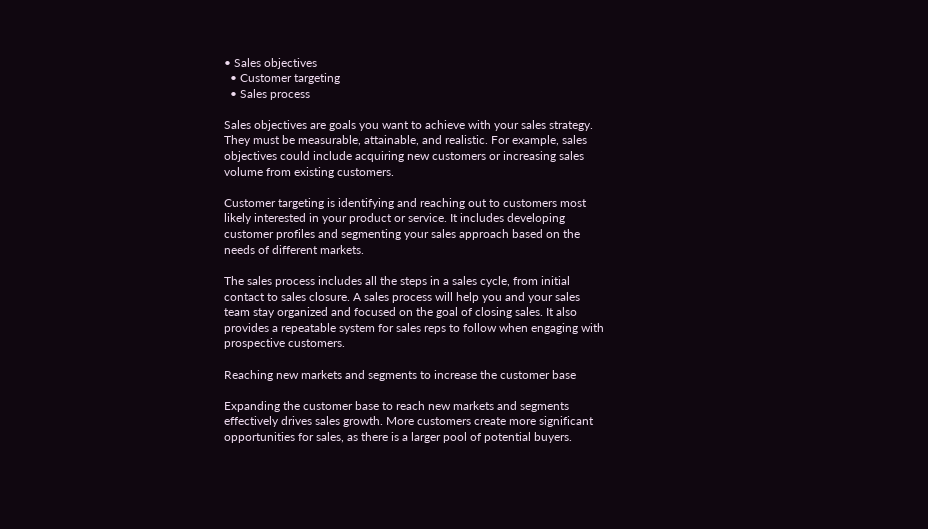• Sales objectives
  • Customer targeting
  • Sales process

Sales objectives are goals you want to achieve with your sales strategy. They must be measurable, attainable, and realistic. For example, sales objectives could include acquiring new customers or increasing sales volume from existing customers.

Customer targeting is identifying and reaching out to customers most likely interested in your product or service. It includes developing customer profiles and segmenting your sales approach based on the needs of different markets.

The sales process includes all the steps in a sales cycle, from initial contact to sales closure. A sales process will help you and your sales team stay organized and focused on the goal of closing sales. It also provides a repeatable system for sales reps to follow when engaging with prospective customers.

Reaching new markets and segments to increase the customer base

Expanding the customer base to reach new markets and segments effectively drives sales growth. More customers create more significant opportunities for sales, as there is a larger pool of potential buyers.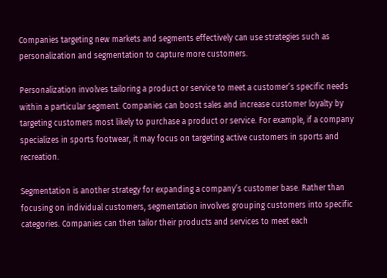Companies targeting new markets and segments effectively can use strategies such as personalization and segmentation to capture more customers.

Personalization involves tailoring a product or service to meet a customer’s specific needs within a particular segment. Companies can boost sales and increase customer loyalty by targeting customers most likely to purchase a product or service. For example, if a company specializes in sports footwear, it may focus on targeting active customers in sports and recreation.

Segmentation is another strategy for expanding a company’s customer base. Rather than focusing on individual customers, segmentation involves grouping customers into specific categories. Companies can then tailor their products and services to meet each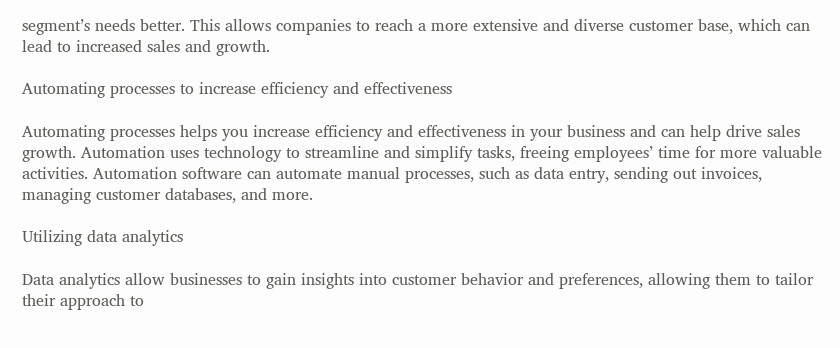segment’s needs better. This allows companies to reach a more extensive and diverse customer base, which can lead to increased sales and growth.

Automating processes to increase efficiency and effectiveness

Automating processes helps you increase efficiency and effectiveness in your business and can help drive sales growth. Automation uses technology to streamline and simplify tasks, freeing employees’ time for more valuable activities. Automation software can automate manual processes, such as data entry, sending out invoices, managing customer databases, and more.

Utilizing data analytics

Data analytics allow businesses to gain insights into customer behavior and preferences, allowing them to tailor their approach to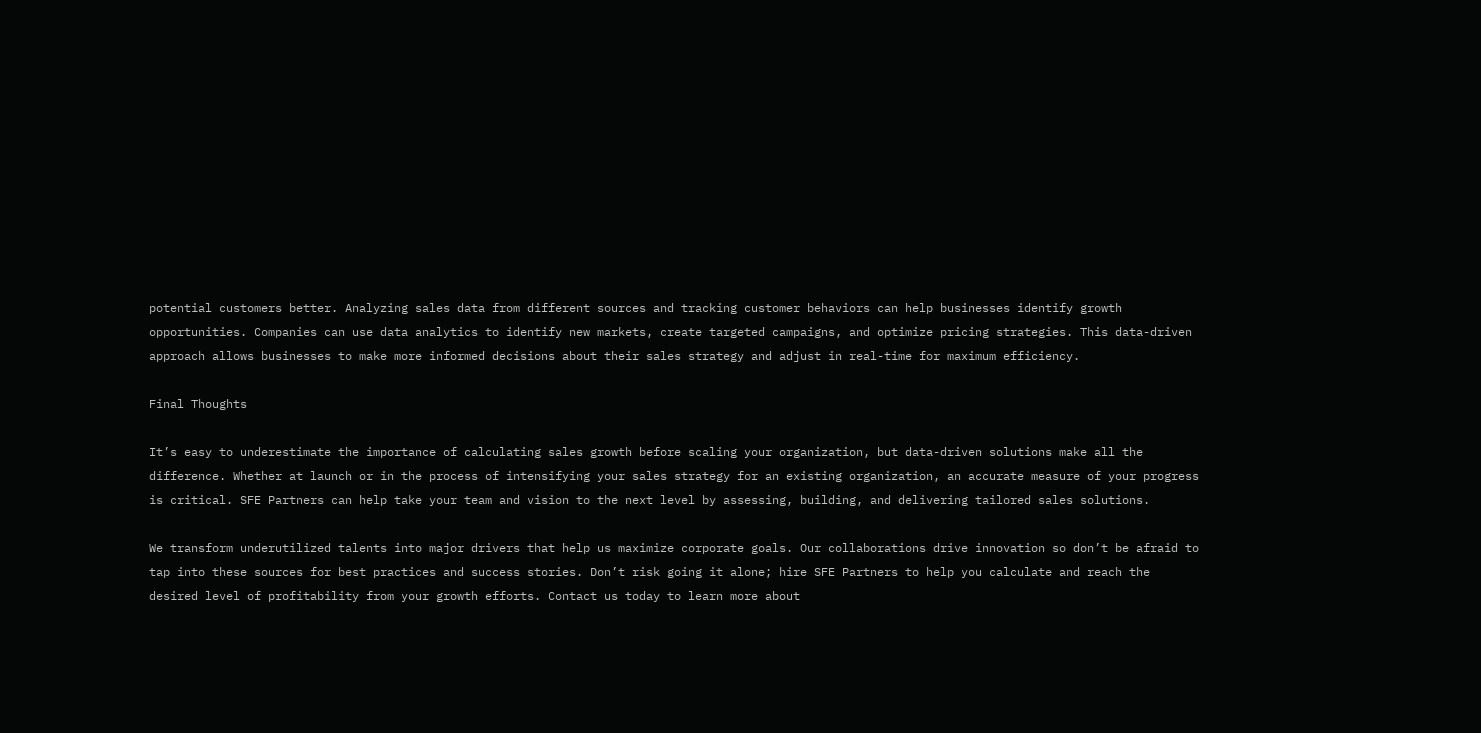potential customers better. Analyzing sales data from different sources and tracking customer behaviors can help businesses identify growth opportunities. Companies can use data analytics to identify new markets, create targeted campaigns, and optimize pricing strategies. This data-driven approach allows businesses to make more informed decisions about their sales strategy and adjust in real-time for maximum efficiency.

Final Thoughts

It’s easy to underestimate the importance of calculating sales growth before scaling your organization, but data-driven solutions make all the difference. Whether at launch or in the process of intensifying your sales strategy for an existing organization, an accurate measure of your progress is critical. SFE Partners can help take your team and vision to the next level by assessing, building, and delivering tailored sales solutions.

We transform underutilized talents into major drivers that help us maximize corporate goals. Our collaborations drive innovation so don’t be afraid to tap into these sources for best practices and success stories. Don’t risk going it alone; hire SFE Partners to help you calculate and reach the desired level of profitability from your growth efforts. Contact us today to learn more about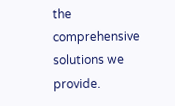the comprehensive solutions we provide.